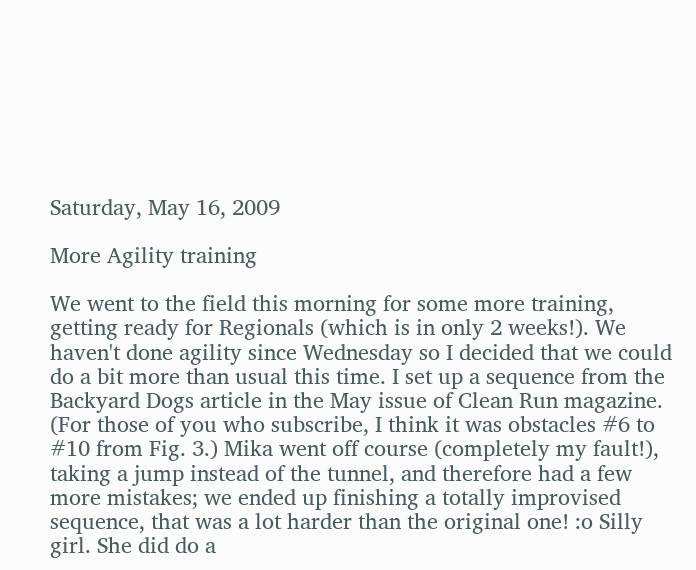Saturday, May 16, 2009

More Agility training

We went to the field this morning for some more training, getting ready for Regionals (which is in only 2 weeks!). We haven't done agility since Wednesday so I decided that we could do a bit more than usual this time. I set up a sequence from the Backyard Dogs article in the May issue of Clean Run magazine. (For those of you who subscribe, I think it was obstacles #6 to #10 from Fig. 3.) Mika went off course (completely my fault!), taking a jump instead of the tunnel, and therefore had a few more mistakes; we ended up finishing a totally improvised sequence, that was a lot harder than the original one! :o Silly girl. She did do a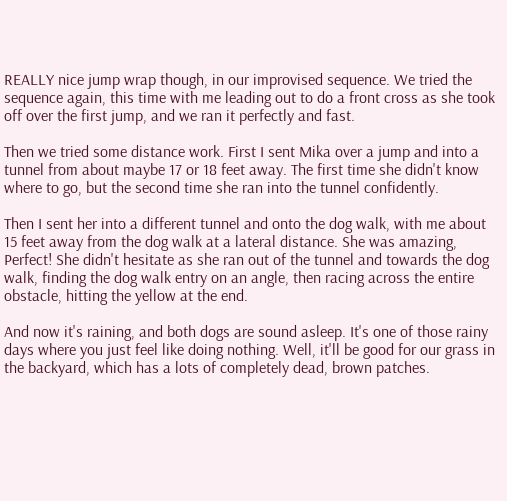REALLY nice jump wrap though, in our improvised sequence. We tried the sequence again, this time with me leading out to do a front cross as she took off over the first jump, and we ran it perfectly and fast.

Then we tried some distance work. First I sent Mika over a jump and into a tunnel from about maybe 17 or 18 feet away. The first time she didn't know where to go, but the second time she ran into the tunnel confidently.

Then I sent her into a different tunnel and onto the dog walk, with me about 15 feet away from the dog walk at a lateral distance. She was amazing, Perfect! She didn't hesitate as she ran out of the tunnel and towards the dog walk, finding the dog walk entry on an angle, then racing across the entire obstacle, hitting the yellow at the end.

And now it's raining, and both dogs are sound asleep. It's one of those rainy days where you just feel like doing nothing. Well, it'll be good for our grass in the backyard, which has a lots of completely dead, brown patches.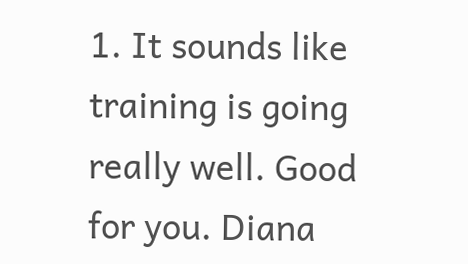1. It sounds like training is going really well. Good for you. Diana